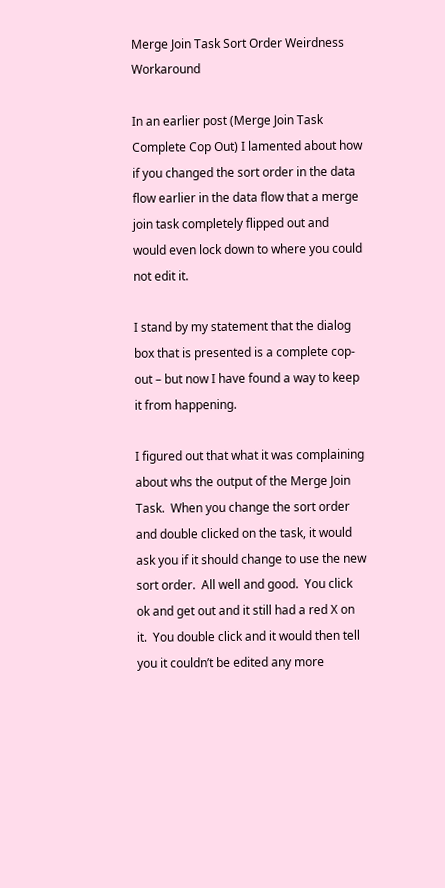Merge Join Task Sort Order Weirdness Workaround

In an earlier post (Merge Join Task Complete Cop Out) I lamented about how if you changed the sort order in the data flow earlier in the data flow that a merge join task completely flipped out and would even lock down to where you could not edit it.

I stand by my statement that the dialog box that is presented is a complete cop-out – but now I have found a way to keep it from happening.

I figured out that what it was complaining about whs the output of the Merge Join Task.  When you change the sort order and double clicked on the task, it would ask you if it should change to use the new sort order.  All well and good.  You click ok and get out and it still had a red X on it.  You double click and it would then tell you it couldn’t be edited any more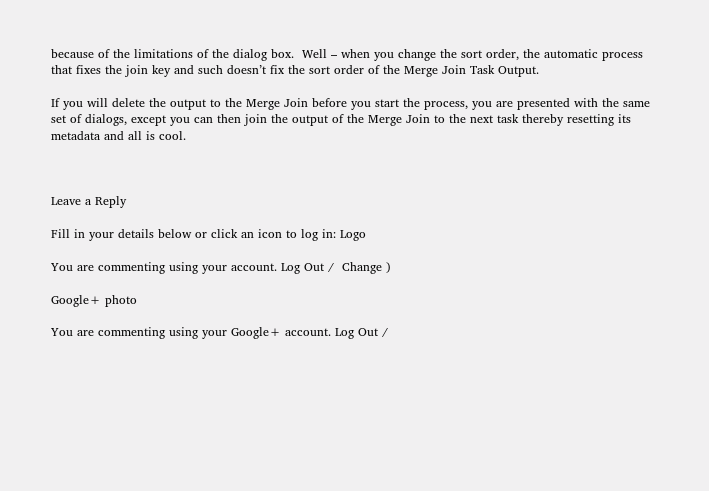because of the limitations of the dialog box.  Well – when you change the sort order, the automatic process that fixes the join key and such doesn’t fix the sort order of the Merge Join Task Output.

If you will delete the output to the Merge Join before you start the process, you are presented with the same set of dialogs, except you can then join the output of the Merge Join to the next task thereby resetting its metadata and all is cool.



Leave a Reply

Fill in your details below or click an icon to log in: Logo

You are commenting using your account. Log Out /  Change )

Google+ photo

You are commenting using your Google+ account. Log Out /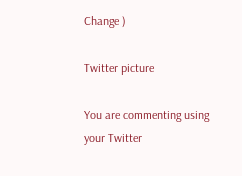Change )

Twitter picture

You are commenting using your Twitter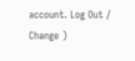account. Log Out /  Change )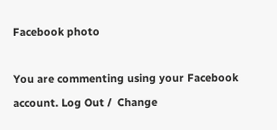Facebook photo

You are commenting using your Facebook account. Log Out /  Change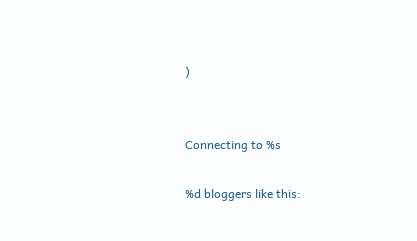)


Connecting to %s

%d bloggers like this: